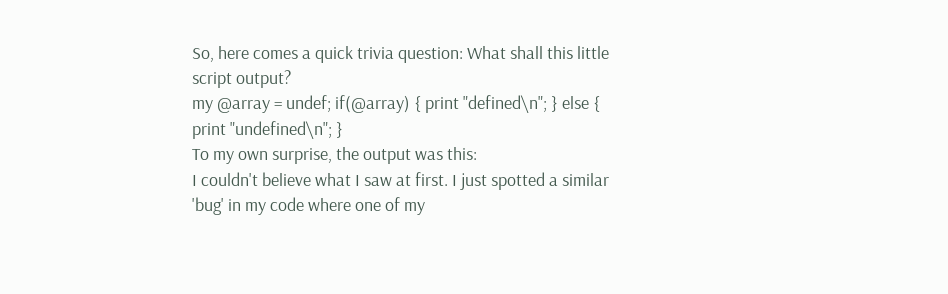So, here comes a quick trivia question: What shall this little script output?
my @array = undef; if(@array) { print "defined\n"; } else { print "undefined\n"; }
To my own surprise, the output was this:
I couldn't believe what I saw at first. I just spotted a similar 'bug' in my code where one of my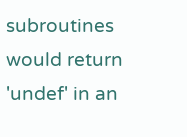subroutines would return 'undef' in an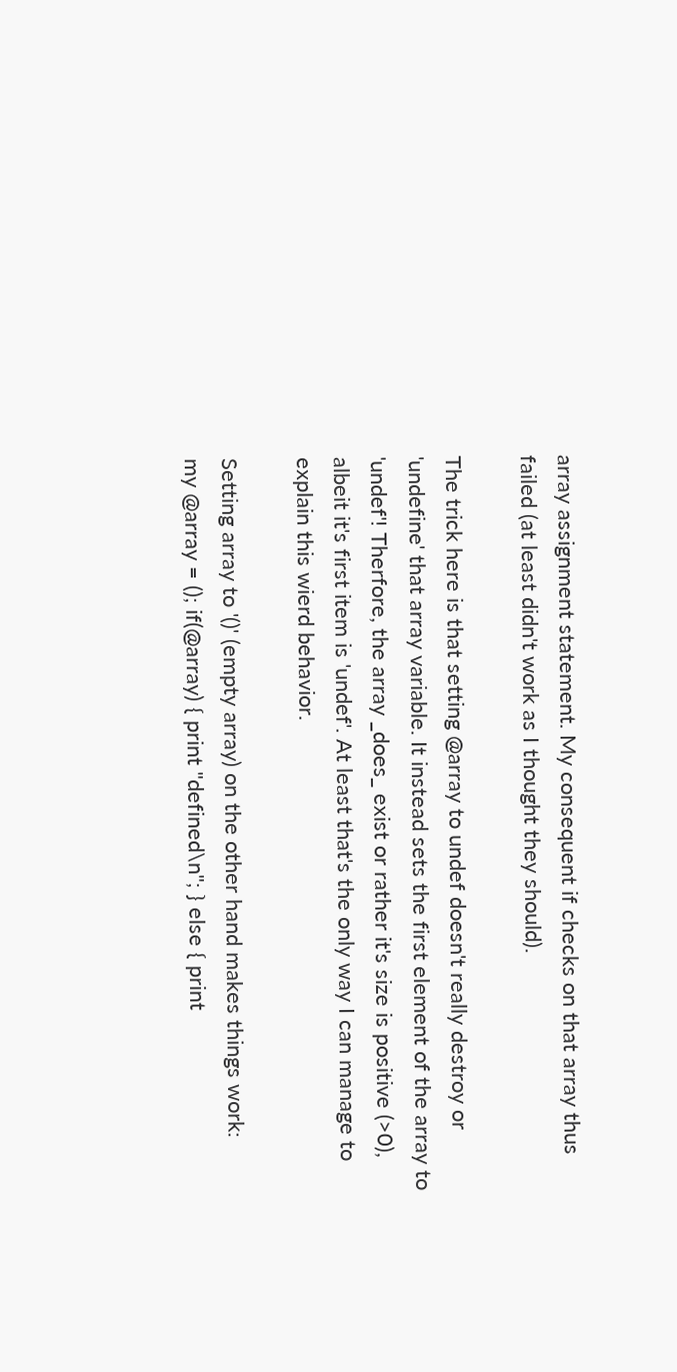array assignment statement. My consequent if checks on that array thus failed (at least didn't work as I thought they should).

The trick here is that setting @array to undef doesn't really destroy or 'undefine' that array variable. It instead sets the first element of the array to 'undef'! Therfore, the array _does_ exist or rather it's size is positive (>0), albeit it's first item is 'undef'. At least that's the only way I can manage to explain this wierd behavior.

Setting array to '()' (empty array) on the other hand makes things work:
my @array = (); if(@array) { print "defined\n"; } else { print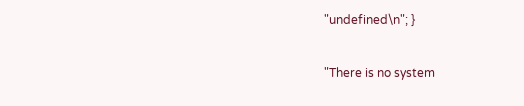"undefined\n"; }

"There is no system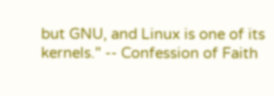but GNU, and Linux is one of its kernels." -- Confession of Faith